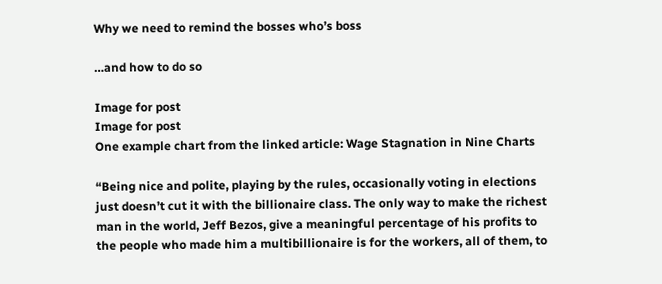Why we need to remind the bosses who’s boss

…and how to do so

Image for post
Image for post
One example chart from the linked article: Wage Stagnation in Nine Charts

“Being nice and polite, playing by the rules, occasionally voting in elections just doesn’t cut it with the billionaire class. The only way to make the richest man in the world, Jeff Bezos, give a meaningful percentage of his profits to the people who made him a multibillionaire is for the workers, all of them, to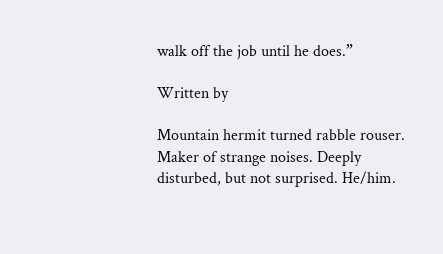walk off the job until he does.”

Written by

Mountain hermit turned rabble rouser. Maker of strange noises. Deeply disturbed, but not surprised. He/him.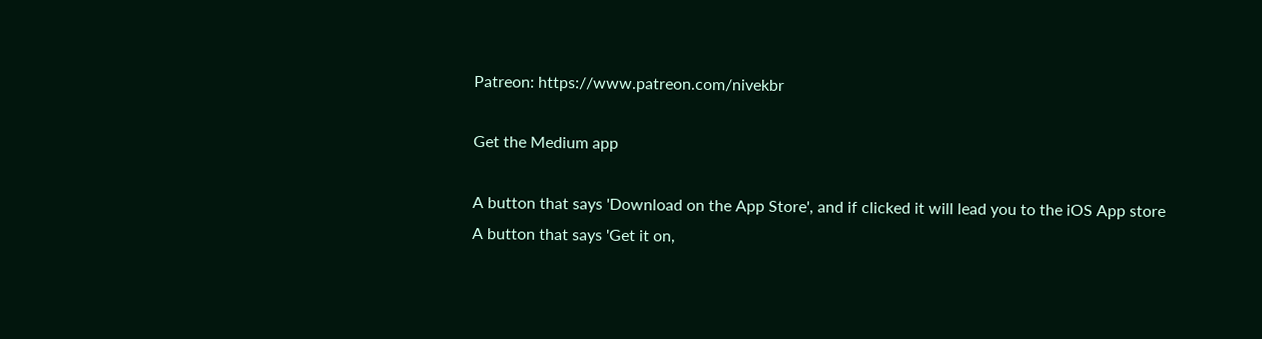Patreon: https://www.patreon.com/nivekbr

Get the Medium app

A button that says 'Download on the App Store', and if clicked it will lead you to the iOS App store
A button that says 'Get it on,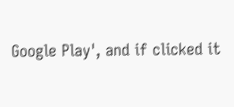Google Play', and if clicked it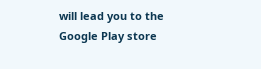will lead you to the Google Play store